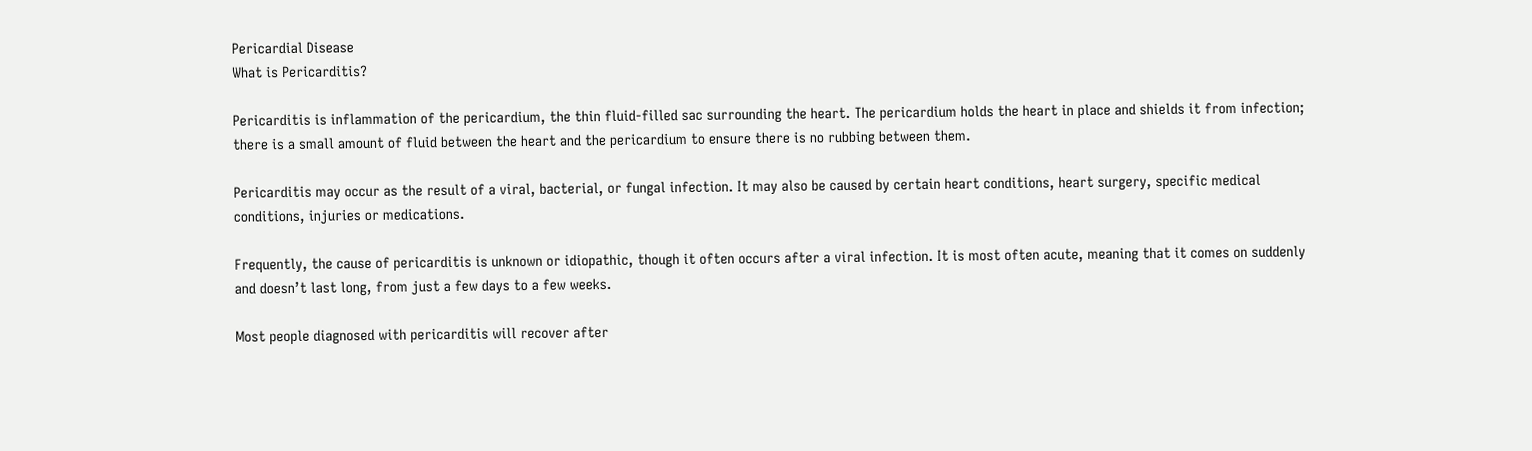Pericardial Disease
What is Pericarditis?

Pericarditis is inflammation of the pericardium, the thin fluid-filled sac surrounding the heart. The pericardium holds the heart in place and shields it from infection; there is a small amount of fluid between the heart and the pericardium to ensure there is no rubbing between them.

Pericarditis may occur as the result of a viral, bacterial, or fungal infection. It may also be caused by certain heart conditions, heart surgery, specific medical conditions, injuries or medications.

Frequently, the cause of pericarditis is unknown or idiopathic, though it often occurs after a viral infection. It is most often acute, meaning that it comes on suddenly and doesn’t last long, from just a few days to a few weeks.

Most people diagnosed with pericarditis will recover after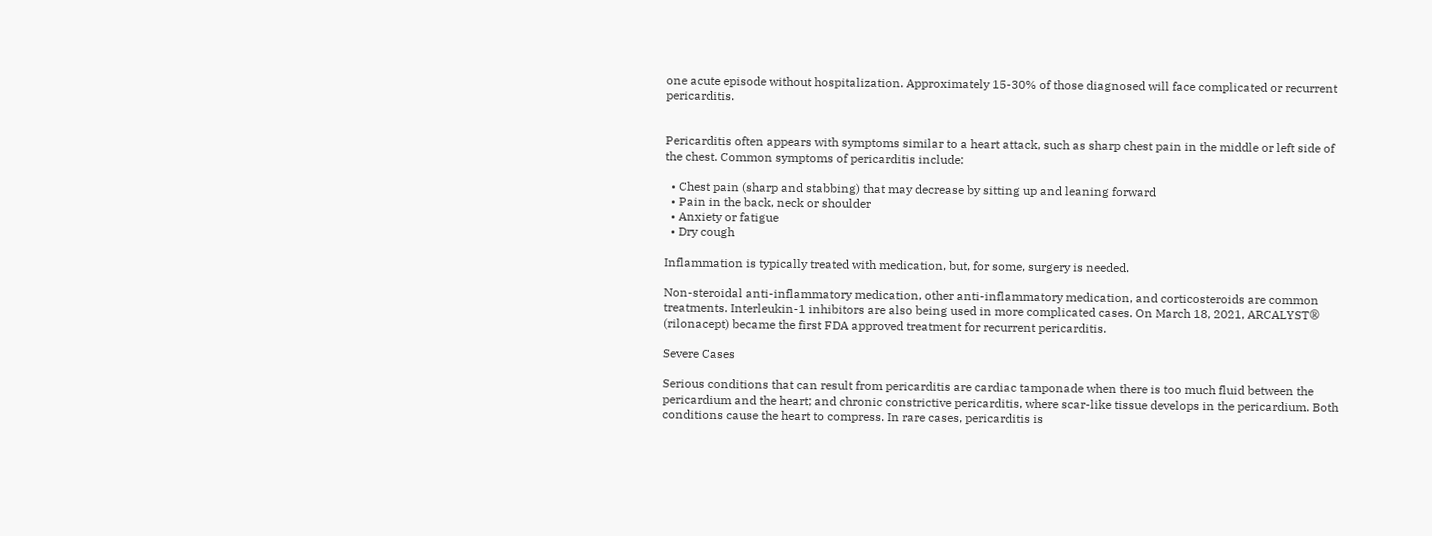one acute episode without hospitalization. Approximately 15-30% of those diagnosed will face complicated or recurrent pericarditis.


Pericarditis often appears with symptoms similar to a heart attack, such as sharp chest pain in the middle or left side of the chest. Common symptoms of pericarditis include:

  • Chest pain (sharp and stabbing) that may decrease by sitting up and leaning forward
  • Pain in the back, neck or shoulder
  • Anxiety or fatigue
  • Dry cough

Inflammation is typically treated with medication, but, for some, surgery is needed.

Non-steroidal anti-inflammatory medication, other anti-inflammatory medication, and corticosteroids are common treatments. Interleukin-1 inhibitors are also being used in more complicated cases. On March 18, 2021, ARCALYST® (rilonacept) became the first FDA approved treatment for recurrent pericarditis.

Severe Cases

Serious conditions that can result from pericarditis are cardiac tamponade when there is too much fluid between the pericardium and the heart; and chronic constrictive pericarditis, where scar-like tissue develops in the pericardium. Both conditions cause the heart to compress. In rare cases, pericarditis is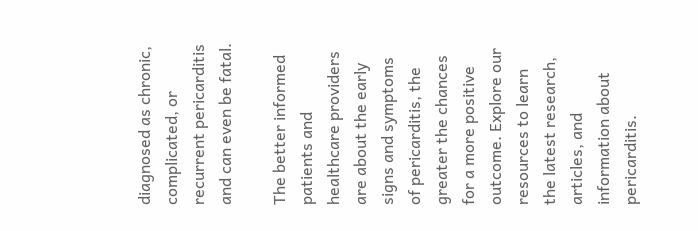diagnosed as chronic, complicated, or recurrent pericarditis and can even be fatal.

The better informed patients and healthcare providers are about the early signs and symptoms of pericarditis, the greater the chances for a more positive outcome. Explore our resources to learn the latest research, articles, and information about pericarditis.